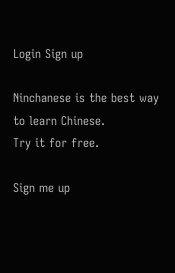Login Sign up

Ninchanese is the best way to learn Chinese.
Try it for free.

Sign me up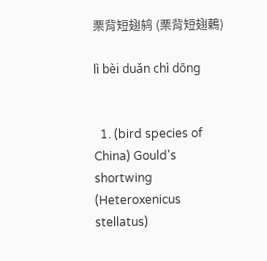栗背短翅鸫 (栗背短翅鶇)

lì bèi duǎn chì dōng


  1. (bird species of China) Gould's shortwing (Heteroxenicus stellatus)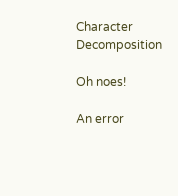Character Decomposition

Oh noes!

An error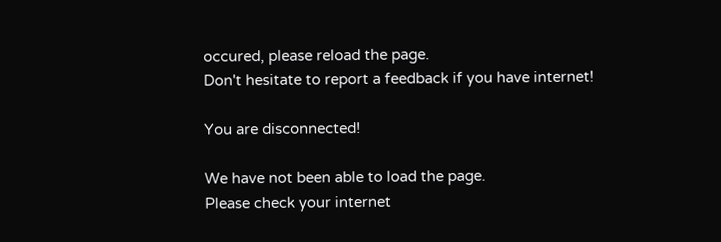occured, please reload the page.
Don't hesitate to report a feedback if you have internet!

You are disconnected!

We have not been able to load the page.
Please check your internet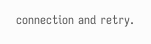connection and retry.